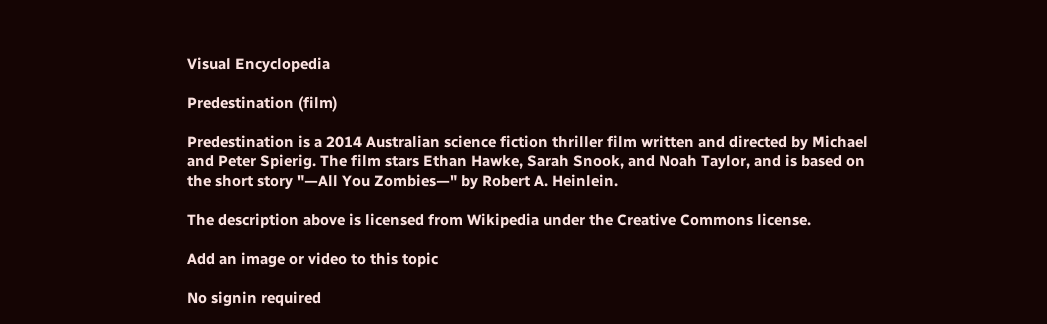Visual Encyclopedia

Predestination (film)

Predestination is a 2014 Australian science fiction thriller film written and directed by Michael and Peter Spierig. The film stars Ethan Hawke, Sarah Snook, and Noah Taylor, and is based on the short story "—All You Zombies—" by Robert A. Heinlein.

The description above is licensed from Wikipedia under the Creative Commons license.

Add an image or video to this topic

No signin required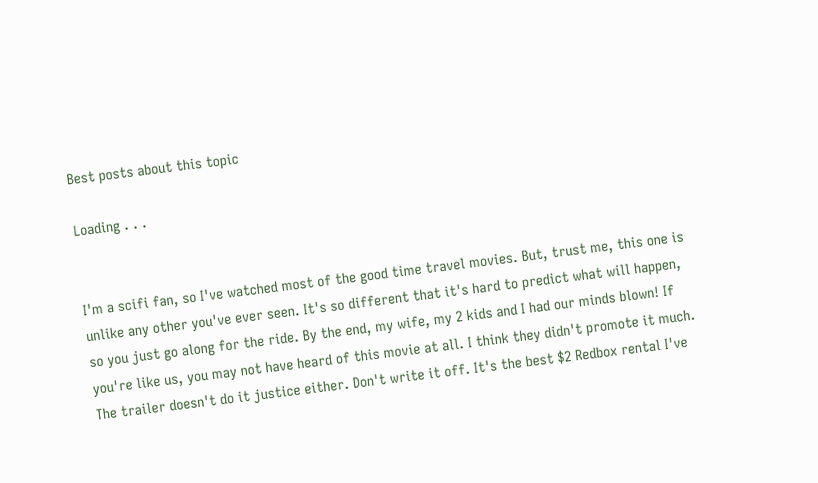Best posts about this topic

Loading . . .


I'm a scifi fan, so I've watched most of the good time travel movies. But, trust me, this one is unlike any other you've ever seen. It's so different that it's hard to predict what will happen, so you just go along for the ride. By the end, my wife, my 2 kids and I had our minds blown! If you're like us, you may not have heard of this movie at all. I think they didn't promote it much. The trailer doesn't do it justice either. Don't write it off. It's the best $2 Redbox rental I've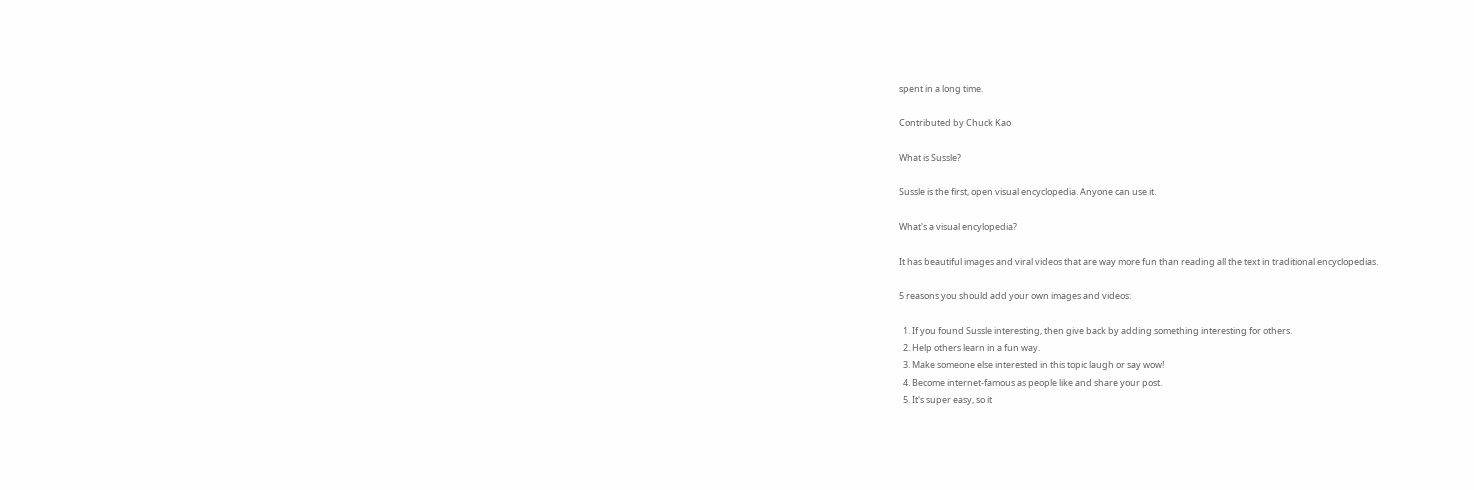spent in a long time.

Contributed by Chuck Kao

What is Sussle?

Sussle is the first, open visual encyclopedia. Anyone can use it.

What's a visual encylopedia?

It has beautiful images and viral videos that are way more fun than reading all the text in traditional encyclopedias.

5 reasons you should add your own images and videos:

  1. If you found Sussle interesting, then give back by adding something interesting for others.
  2. Help others learn in a fun way.
  3. Make someone else interested in this topic laugh or say wow!
  4. Become internet-famous as people like and share your post.
  5. It's super easy, so it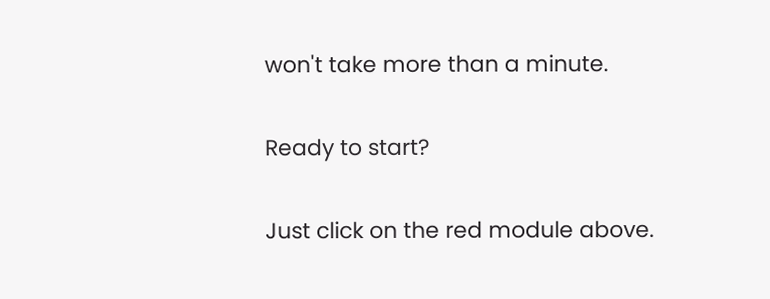won't take more than a minute.

Ready to start?

Just click on the red module above.